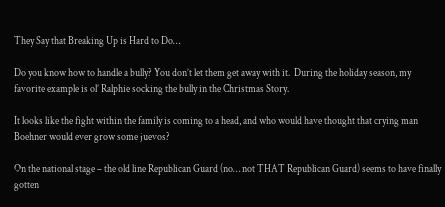They Say that Breaking Up is Hard to Do…

Do you know how to handle a bully? You don’t let them get away with it.  During the holiday season, my favorite example is ol’ Ralphie socking the bully in the Christmas Story.

It looks like the fight within the family is coming to a head, and who would have thought that crying man Boehner would ever grow some juevos?

On the national stage – the old line Republican Guard (no… not THAT Republican Guard) seems to have finally gotten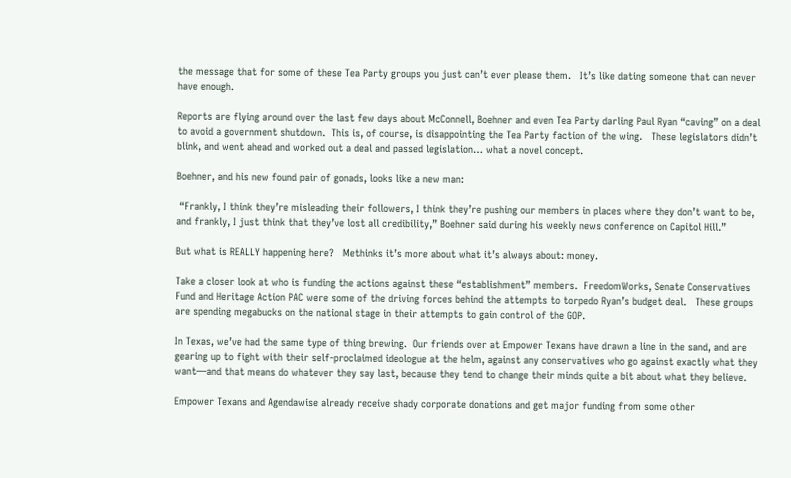the message that for some of these Tea Party groups you just can’t ever please them.   It’s like dating someone that can never have enough.

Reports are flying around over the last few days about McConnell, Boehner and even Tea Party darling Paul Ryan “caving” on a deal to avoid a government shutdown.  This is, of course, is disappointing the Tea Party faction of the wing.   These legislators didn’t blink, and went ahead and worked out a deal and passed legislation… what a novel concept.

Boehner, and his new found pair of gonads, looks like a new man:

 “Frankly, I think they’re misleading their followers, I think they’re pushing our members in places where they don’t want to be, and frankly, I just think that they’ve lost all credibility,” Boehner said during his weekly news conference on Capitol Hill.”

But what is REALLY happening here?   Methinks it’s more about what it’s always about: money.

Take a closer look at who is funding the actions against these “establishment” members.  FreedomWorks, Senate Conservatives Fund and Heritage Action PAC were some of the driving forces behind the attempts to torpedo Ryan’s budget deal.   These groups are spending megabucks on the national stage in their attempts to gain control of the GOP.

In Texas, we’ve had the same type of thing brewing.  Our friends over at Empower Texans have drawn a line in the sand, and are gearing up to fight with their self-proclaimed ideologue at the helm, against any conservatives who go against exactly what they want—and that means do whatever they say last, because they tend to change their minds quite a bit about what they believe.

Empower Texans and Agendawise already receive shady corporate donations and get major funding from some other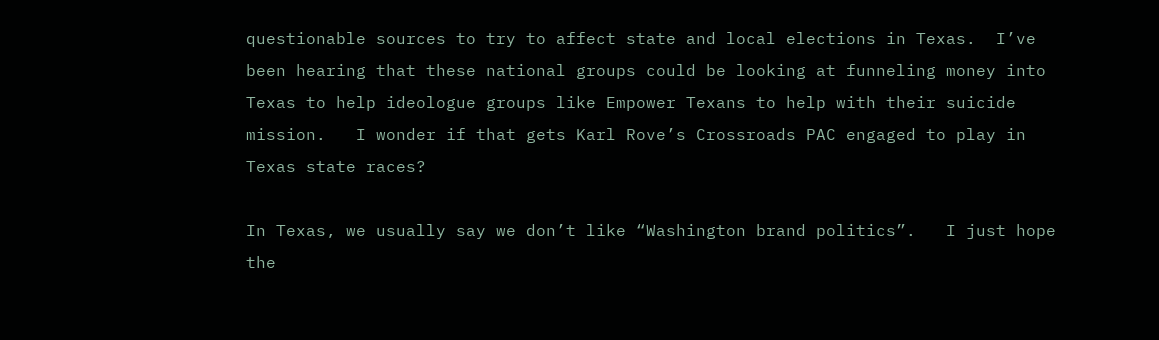questionable sources to try to affect state and local elections in Texas.  I’ve been hearing that these national groups could be looking at funneling money into Texas to help ideologue groups like Empower Texans to help with their suicide mission.   I wonder if that gets Karl Rove’s Crossroads PAC engaged to play in Texas state races?

In Texas, we usually say we don’t like “Washington brand politics”.   I just hope the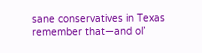sane conservatives in Texas remember that—and ol’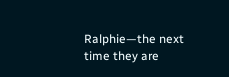Ralphie—the next time they are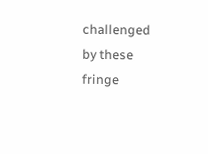challenged by these fringe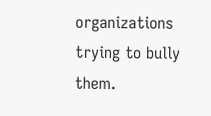organizations trying to bully them.